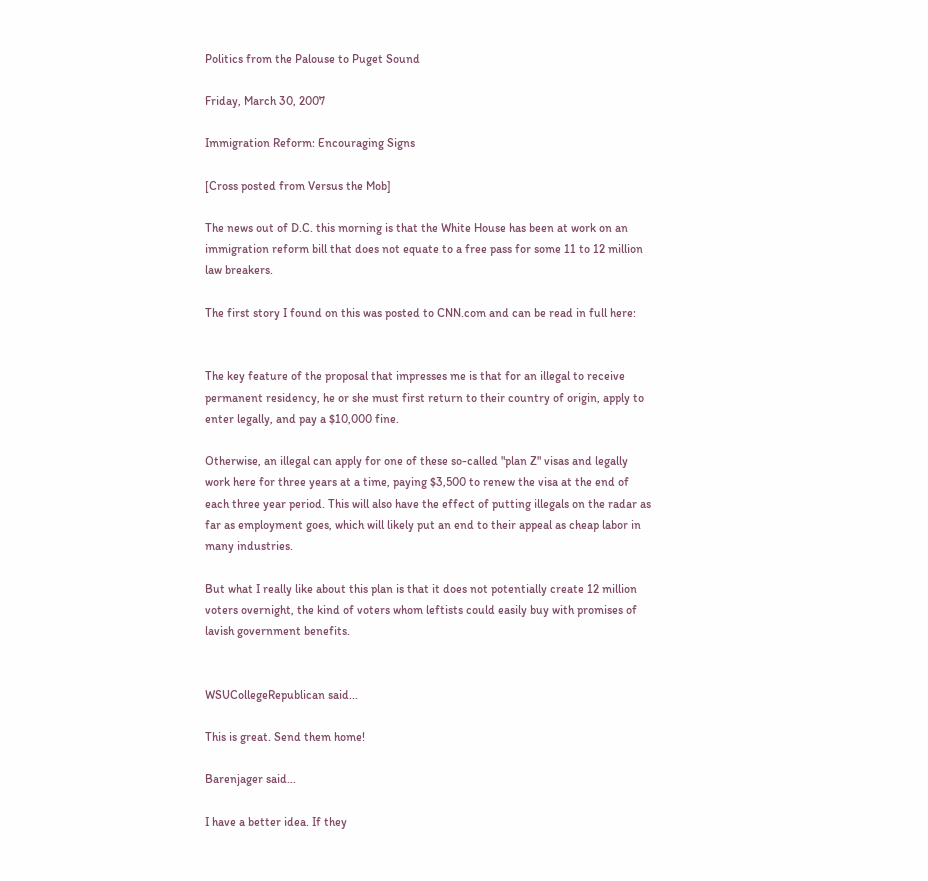Politics from the Palouse to Puget Sound

Friday, March 30, 2007

Immigration Reform: Encouraging Signs

[Cross posted from Versus the Mob]

The news out of D.C. this morning is that the White House has been at work on an immigration reform bill that does not equate to a free pass for some 11 to 12 million law breakers.

The first story I found on this was posted to CNN.com and can be read in full here:


The key feature of the proposal that impresses me is that for an illegal to receive permanent residency, he or she must first return to their country of origin, apply to enter legally, and pay a $10,000 fine.

Otherwise, an illegal can apply for one of these so-called "plan Z" visas and legally work here for three years at a time, paying $3,500 to renew the visa at the end of each three year period. This will also have the effect of putting illegals on the radar as far as employment goes, which will likely put an end to their appeal as cheap labor in many industries.

But what I really like about this plan is that it does not potentially create 12 million voters overnight, the kind of voters whom leftists could easily buy with promises of lavish government benefits.


WSUCollegeRepublican said...

This is great. Send them home!

Barenjager said...

I have a better idea. If they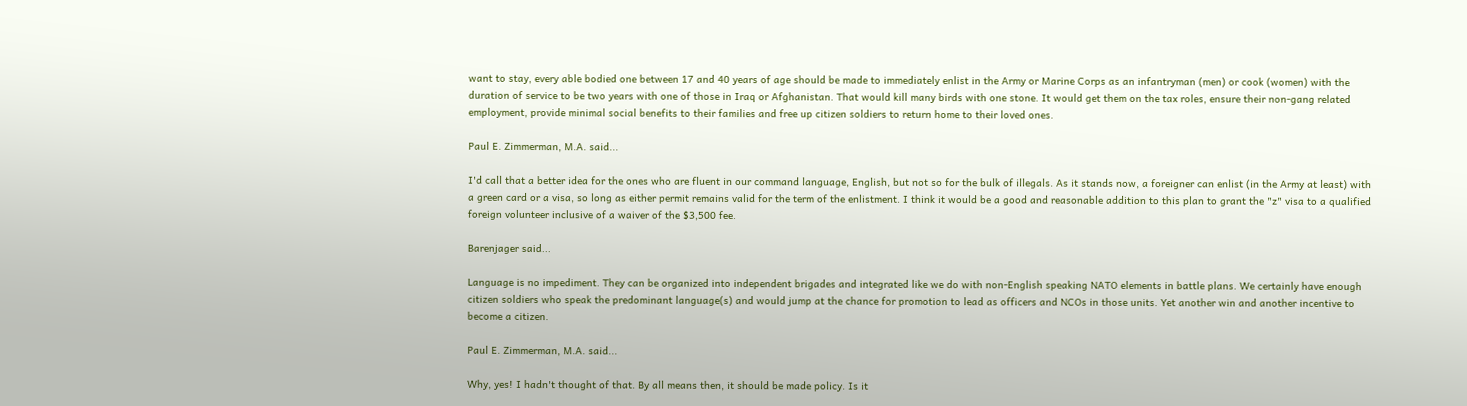want to stay, every able bodied one between 17 and 40 years of age should be made to immediately enlist in the Army or Marine Corps as an infantryman (men) or cook (women) with the duration of service to be two years with one of those in Iraq or Afghanistan. That would kill many birds with one stone. It would get them on the tax roles, ensure their non-gang related employment, provide minimal social benefits to their families and free up citizen soldiers to return home to their loved ones.

Paul E. Zimmerman, M.A. said...

I'd call that a better idea for the ones who are fluent in our command language, English, but not so for the bulk of illegals. As it stands now, a foreigner can enlist (in the Army at least) with a green card or a visa, so long as either permit remains valid for the term of the enlistment. I think it would be a good and reasonable addition to this plan to grant the "z" visa to a qualified foreign volunteer inclusive of a waiver of the $3,500 fee.

Barenjager said...

Language is no impediment. They can be organized into independent brigades and integrated like we do with non-English speaking NATO elements in battle plans. We certainly have enough citizen soldiers who speak the predominant language(s) and would jump at the chance for promotion to lead as officers and NCOs in those units. Yet another win and another incentive to become a citizen.

Paul E. Zimmerman, M.A. said...

Why, yes! I hadn't thought of that. By all means then, it should be made policy. Is it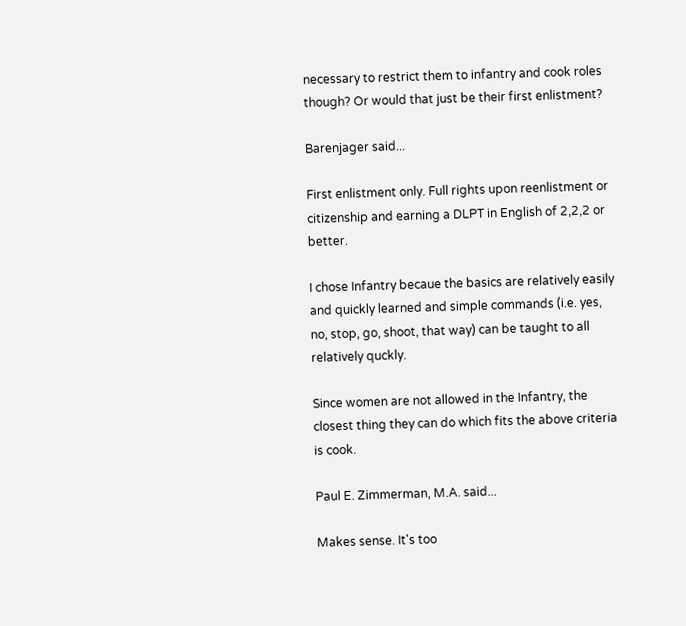necessary to restrict them to infantry and cook roles though? Or would that just be their first enlistment?

Barenjager said...

First enlistment only. Full rights upon reenlistment or citizenship and earning a DLPT in English of 2,2,2 or better.

I chose Infantry becaue the basics are relatively easily and quickly learned and simple commands (i.e. yes, no, stop, go, shoot, that way) can be taught to all relatively quckly.

Since women are not allowed in the Infantry, the closest thing they can do which fits the above criteria is cook.

Paul E. Zimmerman, M.A. said...

Makes sense. It's too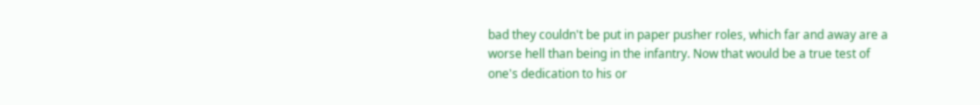bad they couldn't be put in paper pusher roles, which far and away are a worse hell than being in the infantry. Now that would be a true test of one's dedication to his or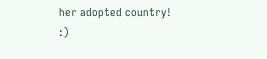her adopted country! :)